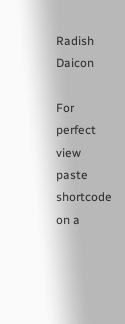Radish Daicon

For perfect view paste shortcode on a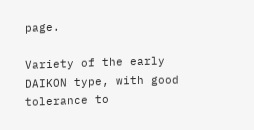page.

Variety of the early DAIKON type, with good tolerance to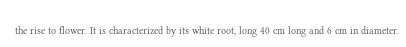the rise to flower. It is characterized by its white root, long 40 cm long and 6 cm in diameter.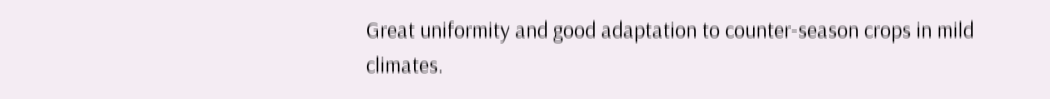Great uniformity and good adaptation to counter-season crops in mild climates.